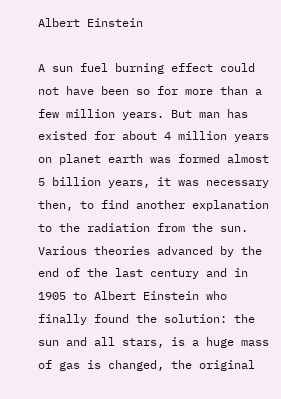Albert Einstein

A sun fuel burning effect could not have been so for more than a few million years. But man has existed for about 4 million years on planet earth was formed almost 5 billion years, it was necessary then, to find another explanation to the radiation from the sun. Various theories advanced by the end of the last century and in 1905 to Albert Einstein who finally found the solution: the sun and all stars, is a huge mass of gas is changed, the original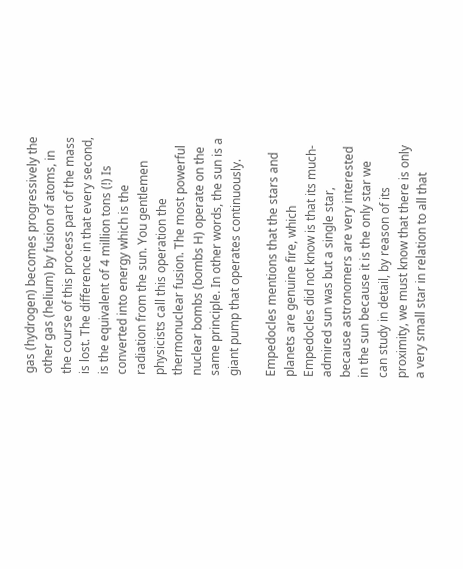gas (hydrogen) becomes progressively the other gas (helium) by fusion of atoms, in the course of this process part of the mass is lost. The difference in that every second, is the equivalent of 4 million tons (!) Is converted into energy which is the radiation from the sun. You gentlemen physicists call this operation the thermonuclear fusion. The most powerful nuclear bombs (bombs H) operate on the same principle. In other words, the sun is a giant pump that operates continuously.

Empedocles mentions that the stars and planets are genuine fire, which Empedocles did not know is that its much-admired sun was but a single star, because astronomers are very interested in the sun because it is the only star we can study in detail, by reason of its proximity, we must know that there is only a very small star in relation to all that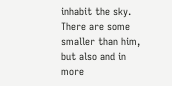inhabit the sky. There are some smaller than him, but also and in more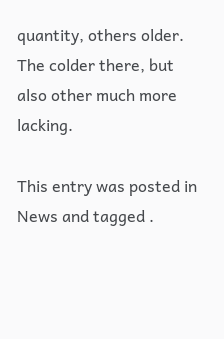quantity, others older. The colder there, but also other much more lacking.

This entry was posted in News and tagged .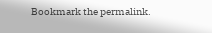Bookmark the permalink.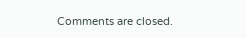Comments are closed.